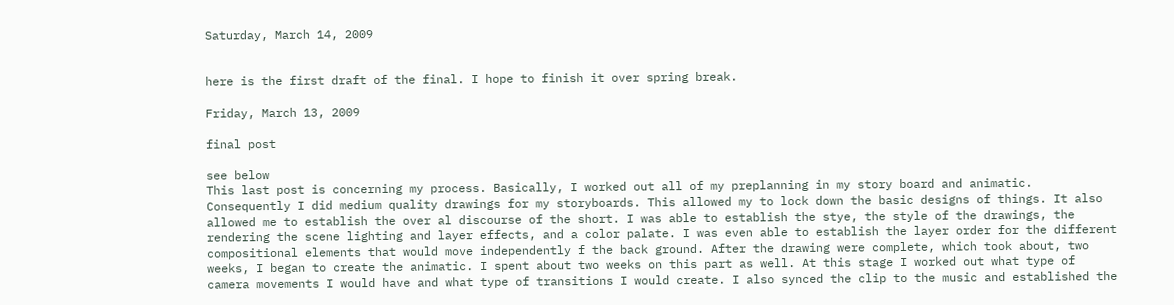Saturday, March 14, 2009


here is the first draft of the final. I hope to finish it over spring break.

Friday, March 13, 2009

final post

see below
This last post is concerning my process. Basically, I worked out all of my preplanning in my story board and animatic. Consequently I did medium quality drawings for my storyboards. This allowed my to lock down the basic designs of things. It also allowed me to establish the over al discourse of the short. I was able to establish the stye, the style of the drawings, the rendering the scene lighting and layer effects, and a color palate. I was even able to establish the layer order for the different compositional elements that would move independently f the back ground. After the drawing were complete, which took about, two weeks, I began to create the animatic. I spent about two weeks on this part as well. At this stage I worked out what type of camera movements I would have and what type of transitions I would create. I also synced the clip to the music and established the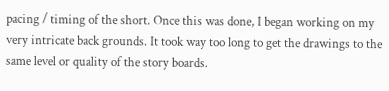pacing / timing of the short. Once this was done, I began working on my very intricate back grounds. It took way too long to get the drawings to the same level or quality of the story boards.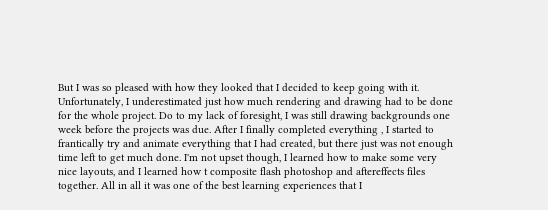But I was so pleased with how they looked that I decided to keep going with it. Unfortunately, I underestimated just how much rendering and drawing had to be done for the whole project. Do to my lack of foresight, I was still drawing backgrounds one week before the projects was due. After I finally completed everything , I started to frantically try and animate everything that I had created, but there just was not enough time left to get much done. I'm not upset though, I learned how to make some very nice layouts, and I learned how t composite flash photoshop and aftereffects files together. All in all it was one of the best learning experiences that I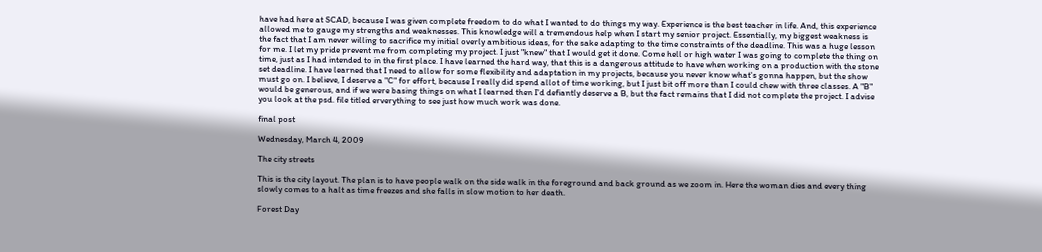have had here at SCAD, because I was given complete freedom to do what I wanted to do things my way. Experience is the best teacher in life. And, this experience allowed me to gauge my strengths and weaknesses. This knowledge will a tremendous help when I start my senior project. Essentially, my biggest weakness is the fact that I am never willing to sacrifice my initial overly ambitious ideas, for the sake adapting to the time constraints of the deadline. This was a huge lesson for me. I let my pride prevent me from completing my project. I just "knew" that I would get it done. Come hell or high water I was going to complete the thing on time, just as I had intended to in the first place. I have learned the hard way, that this is a dangerous attitude to have when working on a production with the stone set deadline. I have learned that I need to allow for some flexibility and adaptation in my projects, because you never know what's gonna happen, but the show must go on. I believe, I deserve a "C" for effort, because I really did spend allot of time working, but I just bit off more than I could chew with three classes. A "B" would be generous, and if we were basing things on what I learned then I'd defiantly deserve a B, but the fact remains that I did not complete the project. I advise you look at the psd. file titled erverything to see just how much work was done.

final post

Wednesday, March 4, 2009

The city streets

This is the city layout. The plan is to have people walk on the side walk in the foreground and back ground as we zoom in. Here the woman dies and every thing slowly comes to a halt as time freezes and she falls in slow motion to her death.

Forest Day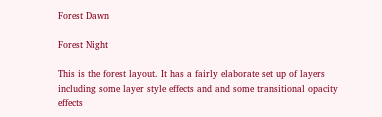Forest Dawn

Forest Night

This is the forest layout. It has a fairly elaborate set up of layers including some layer style effects and and some transitional opacity effects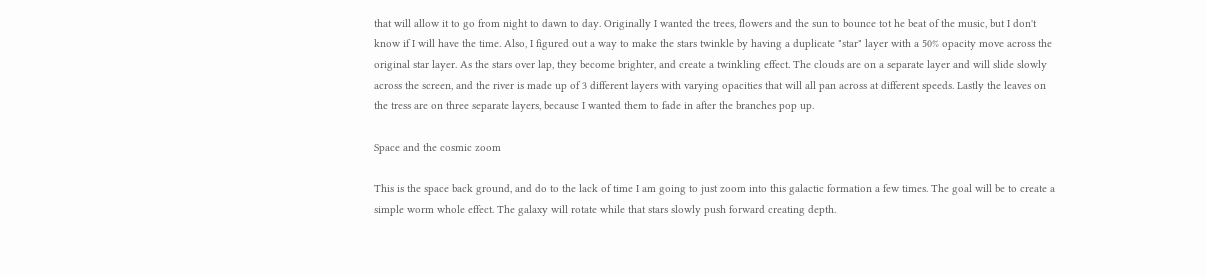that will allow it to go from night to dawn to day. Originally I wanted the trees, flowers and the sun to bounce tot he beat of the music, but I don't know if I will have the time. Also, I figured out a way to make the stars twinkle by having a duplicate "star" layer with a 50% opacity move across the original star layer. As the stars over lap, they become brighter, and create a twinkling effect. The clouds are on a separate layer and will slide slowly across the screen, and the river is made up of 3 different layers with varying opacities that will all pan across at different speeds. Lastly the leaves on the tress are on three separate layers, because I wanted them to fade in after the branches pop up.

Space and the cosmic zoom

This is the space back ground, and do to the lack of time I am going to just zoom into this galactic formation a few times. The goal will be to create a simple worm whole effect. The galaxy will rotate while that stars slowly push forward creating depth.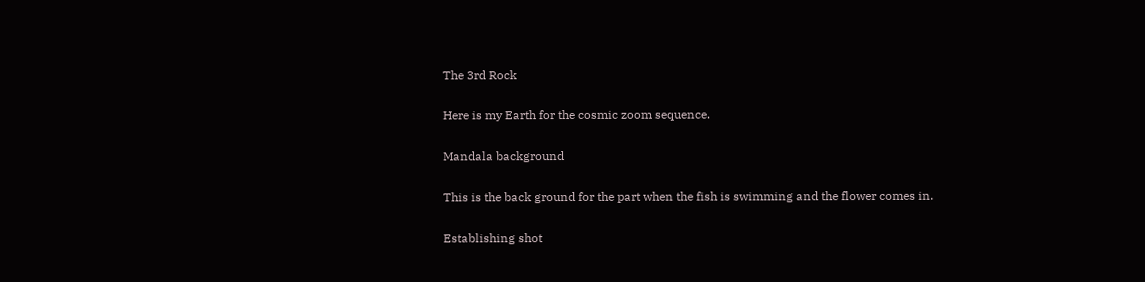The 3rd Rock

Here is my Earth for the cosmic zoom sequence.

Mandala background

This is the back ground for the part when the fish is swimming and the flower comes in.

Establishing shot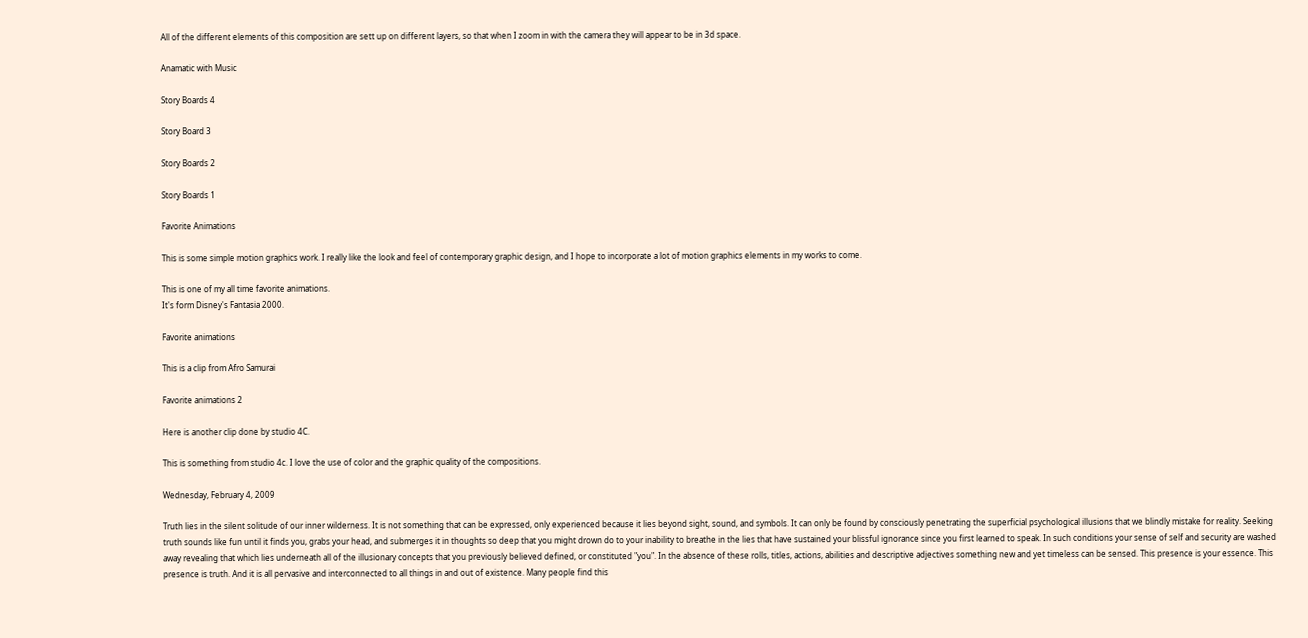All of the different elements of this composition are sett up on different layers, so that when I zoom in with the camera they will appear to be in 3d space.

Anamatic with Music

Story Boards 4

Story Board 3

Story Boards 2

Story Boards 1

Favorite Animations

This is some simple motion graphics work. I really like the look and feel of contemporary graphic design, and I hope to incorporate a lot of motion graphics elements in my works to come.

This is one of my all time favorite animations.
It's form Disney's Fantasia 2000.

Favorite animations

This is a clip from Afro Samurai

Favorite animations 2

Here is another clip done by studio 4C.

This is something from studio 4c. I love the use of color and the graphic quality of the compositions.

Wednesday, February 4, 2009

Truth lies in the silent solitude of our inner wilderness. It is not something that can be expressed, only experienced because it lies beyond sight, sound, and symbols. It can only be found by consciously penetrating the superficial psychological illusions that we blindly mistake for reality. Seeking truth sounds like fun until it finds you, grabs your head, and submerges it in thoughts so deep that you might drown do to your inability to breathe in the lies that have sustained your blissful ignorance since you first learned to speak. In such conditions your sense of self and security are washed away revealing that which lies underneath all of the illusionary concepts that you previously believed defined, or constituted "you". In the absence of these rolls, titles, actions, abilities and descriptive adjectives something new and yet timeless can be sensed. This presence is your essence. This presence is truth. And it is all pervasive and interconnected to all things in and out of existence. Many people find this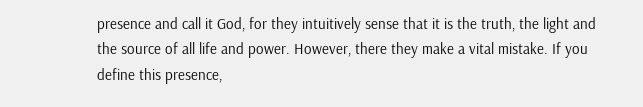presence and call it God, for they intuitively sense that it is the truth, the light and the source of all life and power. However, there they make a vital mistake. If you define this presence,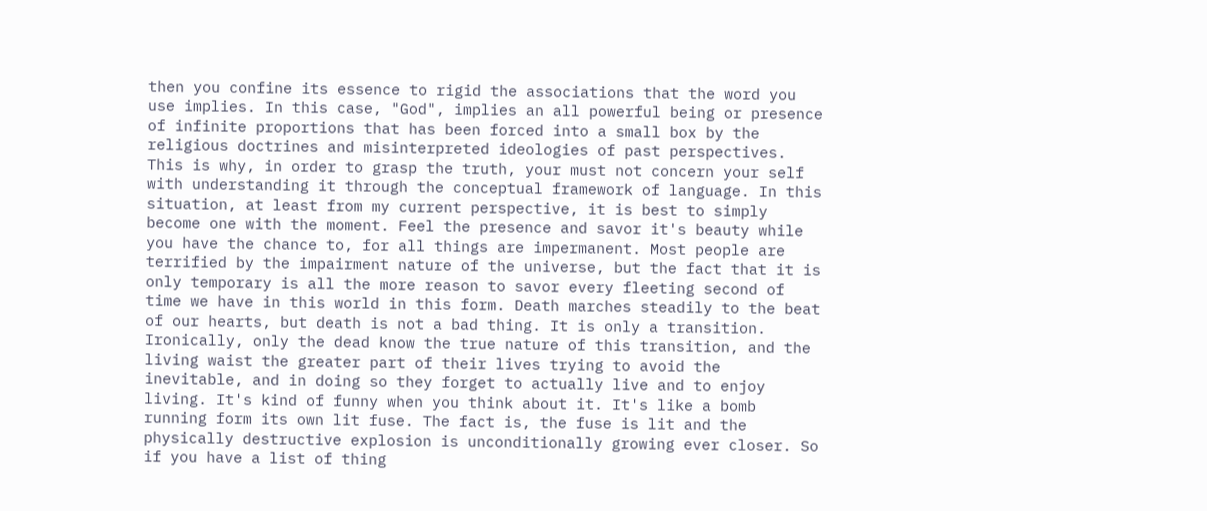then you confine its essence to rigid the associations that the word you use implies. In this case, "God", implies an all powerful being or presence of infinite proportions that has been forced into a small box by the religious doctrines and misinterpreted ideologies of past perspectives. This is why, in order to grasp the truth, your must not concern your self with understanding it through the conceptual framework of language. In this situation, at least from my current perspective, it is best to simply become one with the moment. Feel the presence and savor it's beauty while you have the chance to, for all things are impermanent. Most people are terrified by the impairment nature of the universe, but the fact that it is only temporary is all the more reason to savor every fleeting second of time we have in this world in this form. Death marches steadily to the beat of our hearts, but death is not a bad thing. It is only a transition. Ironically, only the dead know the true nature of this transition, and the living waist the greater part of their lives trying to avoid the inevitable, and in doing so they forget to actually live and to enjoy living. It's kind of funny when you think about it. It's like a bomb running form its own lit fuse. The fact is, the fuse is lit and the physically destructive explosion is unconditionally growing ever closer. So if you have a list of thing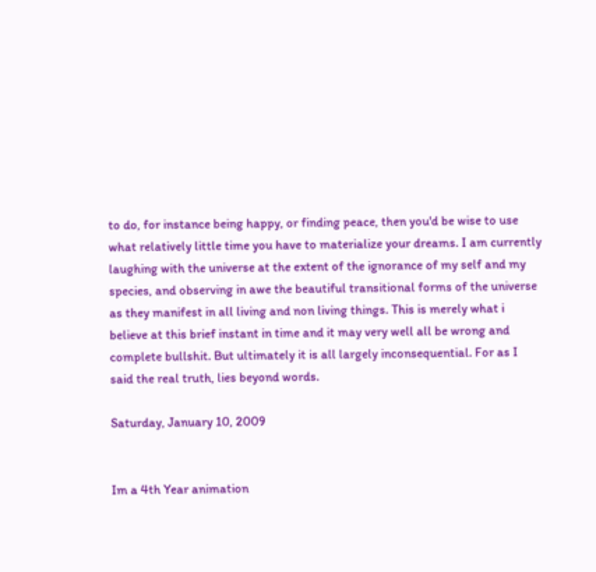to do, for instance being happy, or finding peace, then you'd be wise to use what relatively little time you have to materialize your dreams. I am currently laughing with the universe at the extent of the ignorance of my self and my species, and observing in awe the beautiful transitional forms of the universe as they manifest in all living and non living things. This is merely what i believe at this brief instant in time and it may very well all be wrong and complete bullshit. But ultimately it is all largely inconsequential. For as I said the real truth, lies beyond words.

Saturday, January 10, 2009


Im a 4th Year animation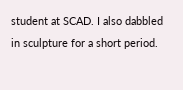student at SCAD. I also dabbled in sculpture for a short period.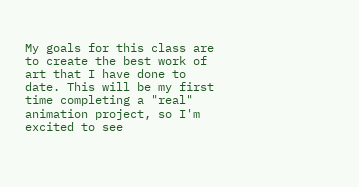My goals for this class are to create the best work of art that I have done to date. This will be my first time completing a "real" animation project, so I'm excited to see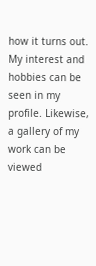how it turns out. My interest and hobbies can be seen in my profile. Likewise, a gallery of my work can be viewed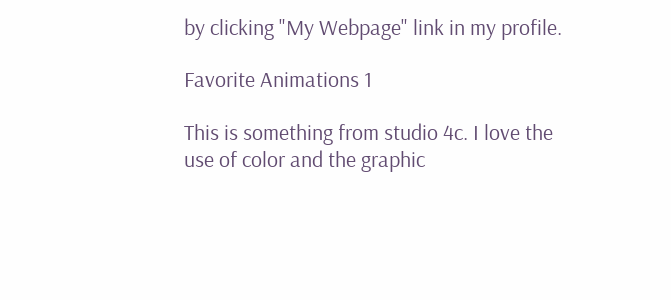by clicking "My Webpage" link in my profile.

Favorite Animations 1

This is something from studio 4c. I love the use of color and the graphic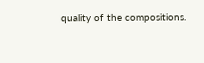quality of the compositions.